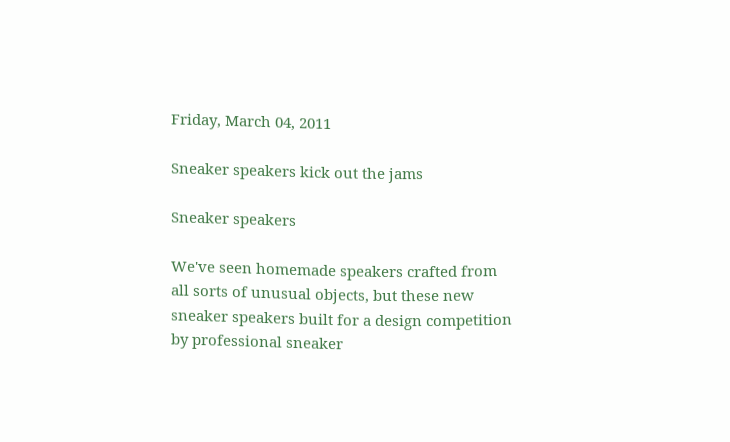Friday, March 04, 2011

Sneaker speakers kick out the jams

Sneaker speakers

We've seen homemade speakers crafted from all sorts of unusual objects, but these new sneaker speakers built for a design competition by professional sneaker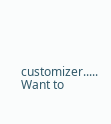customizer.....
Want to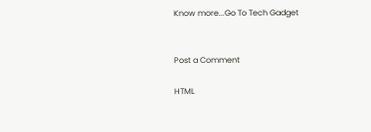Know more...Go To Tech Gadget


Post a Comment

HTML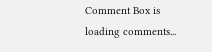Comment Box is loading comments...